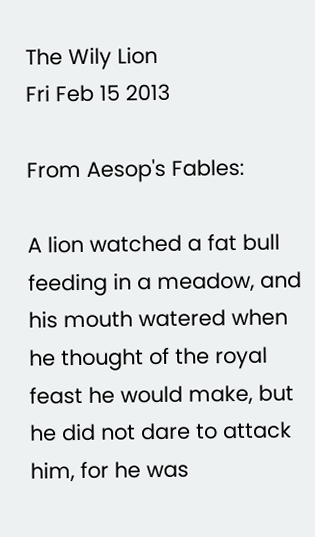The Wily Lion
Fri Feb 15 2013

From Aesop's Fables:

A lion watched a fat bull feeding in a meadow, and his mouth watered when he thought of the royal feast he would make, but he did not dare to attack him, for he was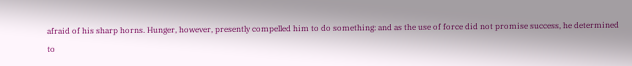afraid of his sharp horns. Hunger, however, presently compelled him to do something: and as the use of force did not promise success, he determined to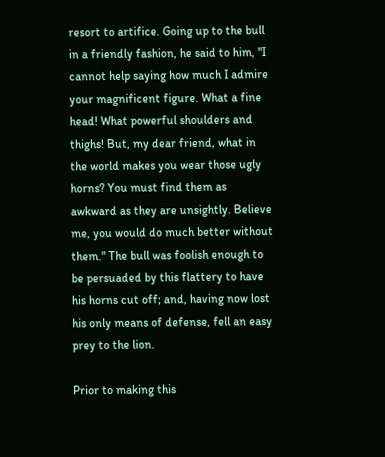resort to artifice. Going up to the bull in a friendly fashion, he said to him, "I cannot help saying how much I admire your magnificent figure. What a fine head! What powerful shoulders and thighs! But, my dear friend, what in the world makes you wear those ugly horns? You must find them as awkward as they are unsightly. Believe me, you would do much better without them." The bull was foolish enough to be persuaded by this flattery to have his horns cut off; and, having now lost his only means of defense, fell an easy prey to the lion.

Prior to making this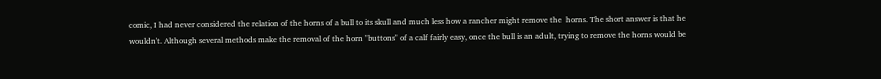comic, I had never considered the relation of the horns of a bull to its skull and much less how a rancher might remove the  horns. The short answer is that he wouldn't. Although several methods make the removal of the horn "buttons" of a calf fairly easy, once the bull is an adult, trying to remove the horns would be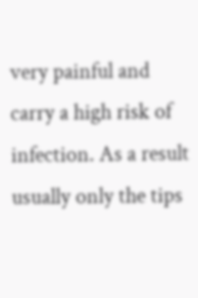very painful and carry a high risk of infection. As a result usually only the tips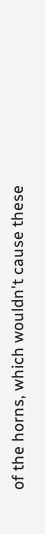of the horns, which wouldn't cause these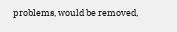problems, would be removed,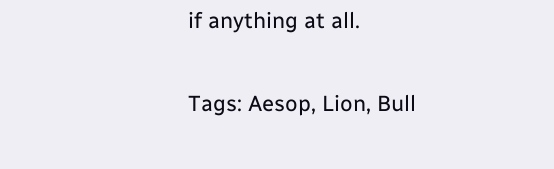if anything at all.

Tags: Aesop, Lion, Bull